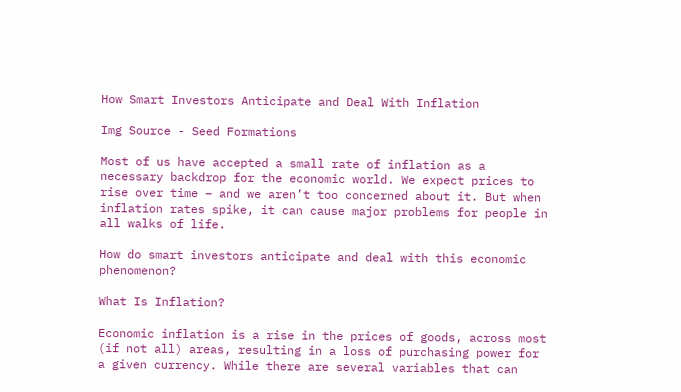How Smart Investors Anticipate and Deal With Inflation

Img Source - Seed Formations

Most of us have accepted a small rate of inflation as a necessary backdrop for the economic world. We expect prices to rise over time – and we aren’t too concerned about it. But when inflation rates spike, it can cause major problems for people in all walks of life.

How do smart investors anticipate and deal with this economic phenomenon?

What Is Inflation?

Economic inflation is a rise in the prices of goods, across most (if not all) areas, resulting in a loss of purchasing power for a given currency. While there are several variables that can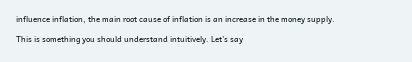influence inflation, the main root cause of inflation is an increase in the money supply.

This is something you should understand intuitively. Let’s say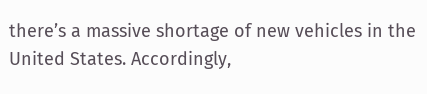there’s a massive shortage of new vehicles in the United States. Accordingly,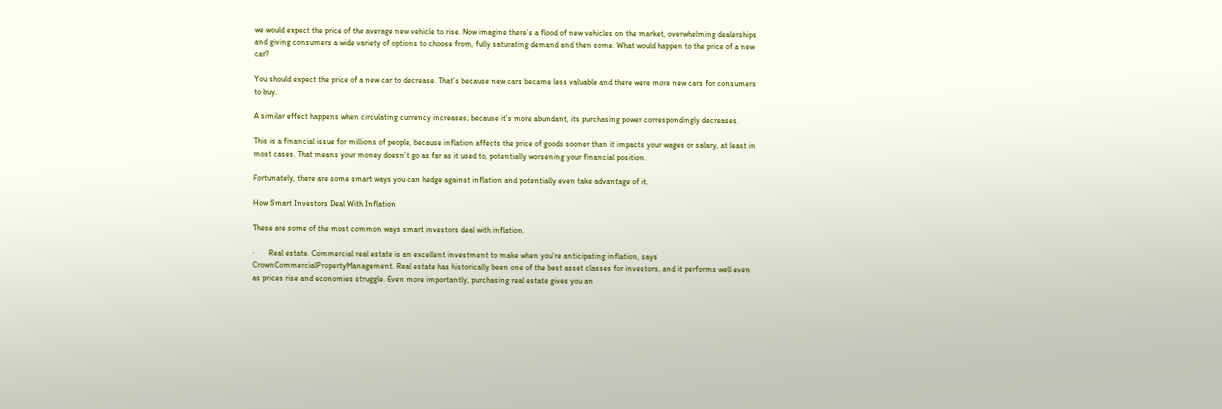we would expect the price of the average new vehicle to rise. Now imagine there’s a flood of new vehicles on the market, overwhelming dealerships and giving consumers a wide variety of options to choose from, fully saturating demand and then some. What would happen to the price of a new car?

You should expect the price of a new car to decrease. That’s because new cars became less valuable and there were more new cars for consumers to buy.

A similar effect happens when circulating currency increases; because it’s more abundant, its purchasing power correspondingly decreases.

This is a financial issue for millions of people, because inflation affects the price of goods sooner than it impacts your wages or salary, at least in most cases. That means your money doesn’t go as far as it used to, potentially worsening your financial position.

Fortunately, there are some smart ways you can hedge against inflation and potentially even take advantage of it.

How Smart Investors Deal With Inflation

These are some of the most common ways smart investors deal with inflation.

·       Real estate. Commercial real estate is an excellent investment to make when you’re anticipating inflation, says CrownCommercialPropertyManagement. Real estate has historically been one of the best asset classes for investors, and it performs well even as prices rise and economies struggle. Even more importantly, purchasing real estate gives you an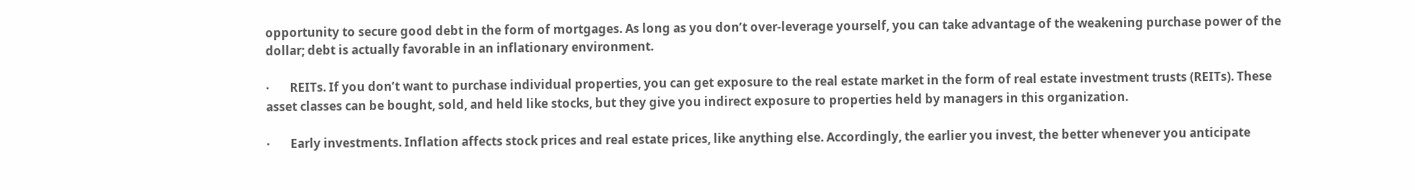opportunity to secure good debt in the form of mortgages. As long as you don’t over-leverage yourself, you can take advantage of the weakening purchase power of the dollar; debt is actually favorable in an inflationary environment.

·       REITs. If you don’t want to purchase individual properties, you can get exposure to the real estate market in the form of real estate investment trusts (REITs). These asset classes can be bought, sold, and held like stocks, but they give you indirect exposure to properties held by managers in this organization.

·       Early investments. Inflation affects stock prices and real estate prices, like anything else. Accordingly, the earlier you invest, the better whenever you anticipate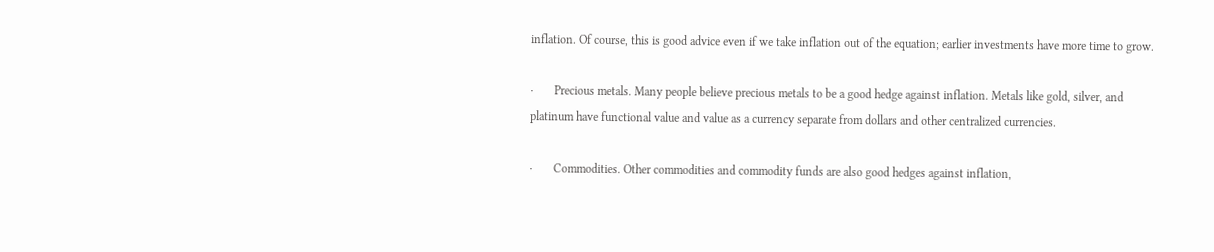inflation. Of course, this is good advice even if we take inflation out of the equation; earlier investments have more time to grow.

·       Precious metals. Many people believe precious metals to be a good hedge against inflation. Metals like gold, silver, and platinum have functional value and value as a currency separate from dollars and other centralized currencies.

·       Commodities. Other commodities and commodity funds are also good hedges against inflation,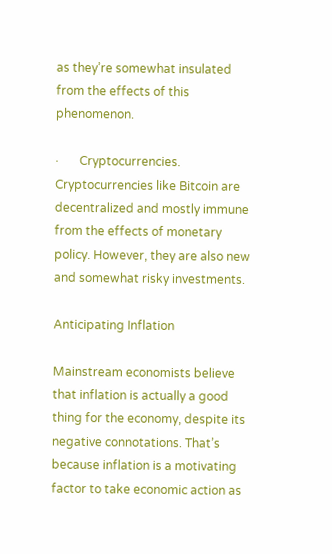as they’re somewhat insulated from the effects of this phenomenon.

·       Cryptocurrencies. Cryptocurrencies like Bitcoin are decentralized and mostly immune from the effects of monetary policy. However, they are also new and somewhat risky investments.

Anticipating Inflation

Mainstream economists believe that inflation is actually a good thing for the economy, despite its negative connotations. That’s because inflation is a motivating factor to take economic action as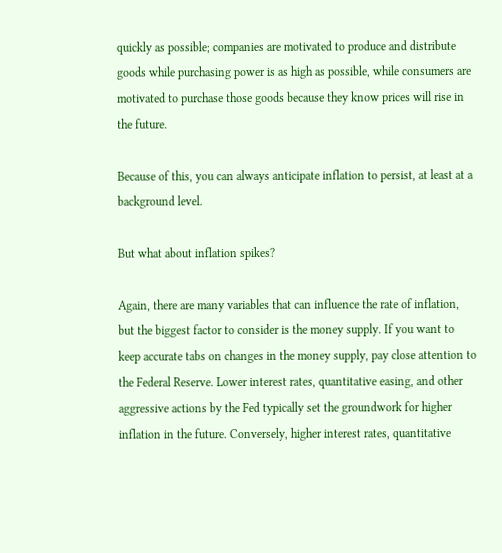quickly as possible; companies are motivated to produce and distribute goods while purchasing power is as high as possible, while consumers are motivated to purchase those goods because they know prices will rise in the future.

Because of this, you can always anticipate inflation to persist, at least at a background level.

But what about inflation spikes?

Again, there are many variables that can influence the rate of inflation, but the biggest factor to consider is the money supply. If you want to keep accurate tabs on changes in the money supply, pay close attention to the Federal Reserve. Lower interest rates, quantitative easing, and other aggressive actions by the Fed typically set the groundwork for higher inflation in the future. Conversely, higher interest rates, quantitative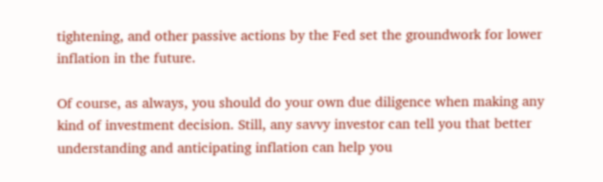tightening, and other passive actions by the Fed set the groundwork for lower inflation in the future.

Of course, as always, you should do your own due diligence when making any kind of investment decision. Still, any savvy investor can tell you that better understanding and anticipating inflation can help you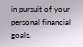in pursuit of your personal financial goals.